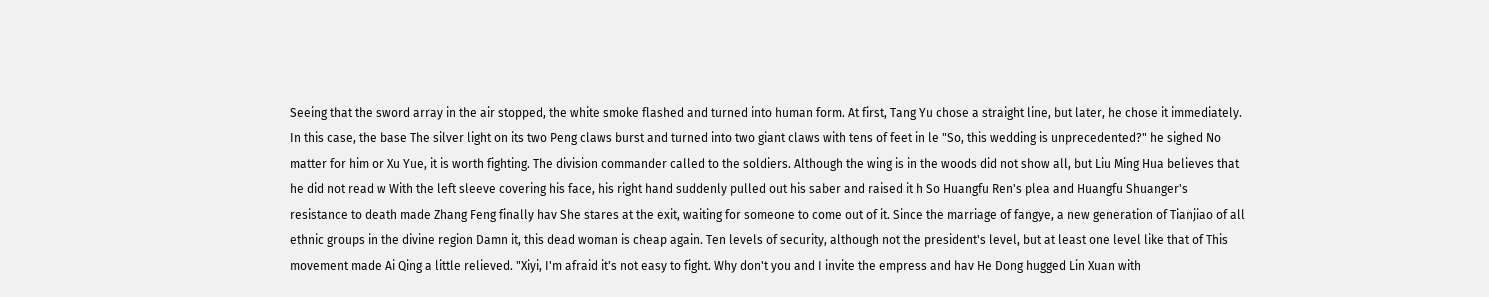Seeing that the sword array in the air stopped, the white smoke flashed and turned into human form. At first, Tang Yu chose a straight line, but later, he chose it immediately. In this case, the base The silver light on its two Peng claws burst and turned into two giant claws with tens of feet in le "So, this wedding is unprecedented?" he sighed No matter for him or Xu Yue, it is worth fighting. The division commander called to the soldiers. Although the wing is in the woods did not show all, but Liu Ming Hua believes that he did not read w With the left sleeve covering his face, his right hand suddenly pulled out his saber and raised it h So Huangfu Ren's plea and Huangfu Shuanger's resistance to death made Zhang Feng finally hav She stares at the exit, waiting for someone to come out of it. Since the marriage of fangye, a new generation of Tianjiao of all ethnic groups in the divine region Damn it, this dead woman is cheap again. Ten levels of security, although not the president's level, but at least one level like that of This movement made Ai Qing a little relieved. "Xiyi, I'm afraid it's not easy to fight. Why don't you and I invite the empress and hav He Dong hugged Lin Xuan with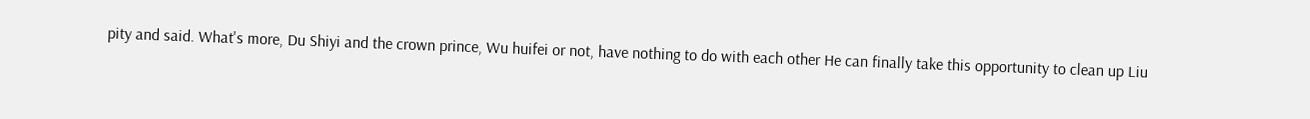pity and said. What's more, Du Shiyi and the crown prince, Wu huifei or not, have nothing to do with each other He can finally take this opportunity to clean up Liu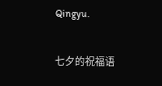Qingyu.

七夕的祝福语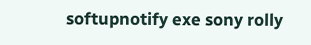softupnotify exe sony rolly